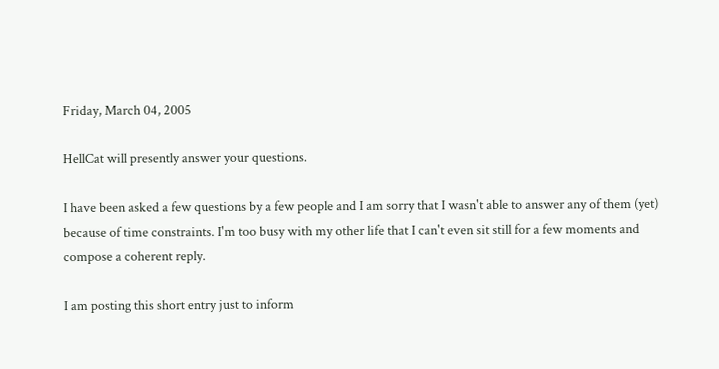Friday, March 04, 2005

HellCat will presently answer your questions.

I have been asked a few questions by a few people and I am sorry that I wasn't able to answer any of them (yet) because of time constraints. I'm too busy with my other life that I can't even sit still for a few moments and compose a coherent reply.

I am posting this short entry just to inform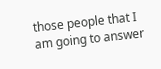those people that I am going to answer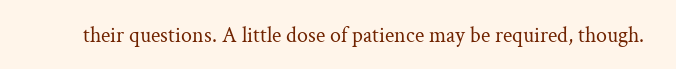their questions. A little dose of patience may be required, though.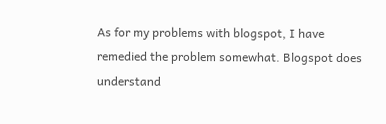As for my problems with blogspot, I have remedied the problem somewhat. Blogspot does understand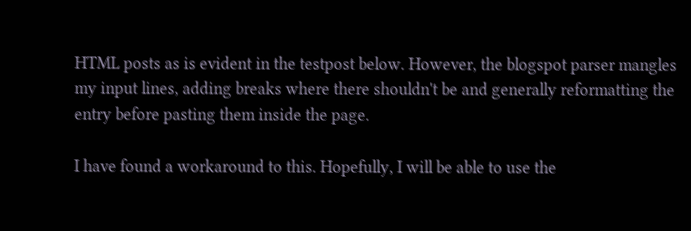HTML posts as is evident in the testpost below. However, the blogspot parser mangles my input lines, adding breaks where there shouldn't be and generally reformatting the entry before pasting them inside the page.

I have found a workaround to this. Hopefully, I will be able to use the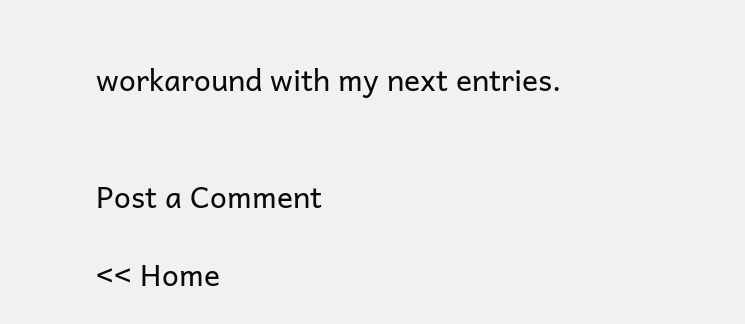workaround with my next entries.


Post a Comment

<< Home